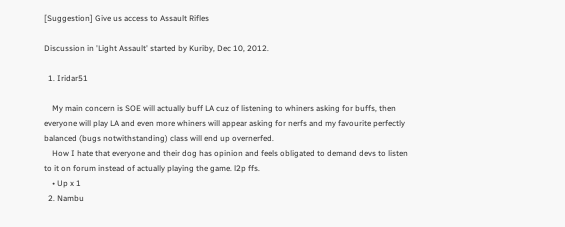[Suggestion] Give us access to Assault Rifles

Discussion in 'Light Assault' started by Kuriby, Dec 10, 2012.

  1. Iridar51

    My main concern is SOE will actually buff LA cuz of listening to whiners asking for buffs, then everyone will play LA and even more whiners will appear asking for nerfs and my favourite perfectly balanced (bugs notwithstanding) class will end up overnerfed.
    How I hate that everyone and their dog has opinion and feels obligated to demand devs to listen to it on forum instead of actually playing the game. l2p ffs.
    • Up x 1
  2. Nambu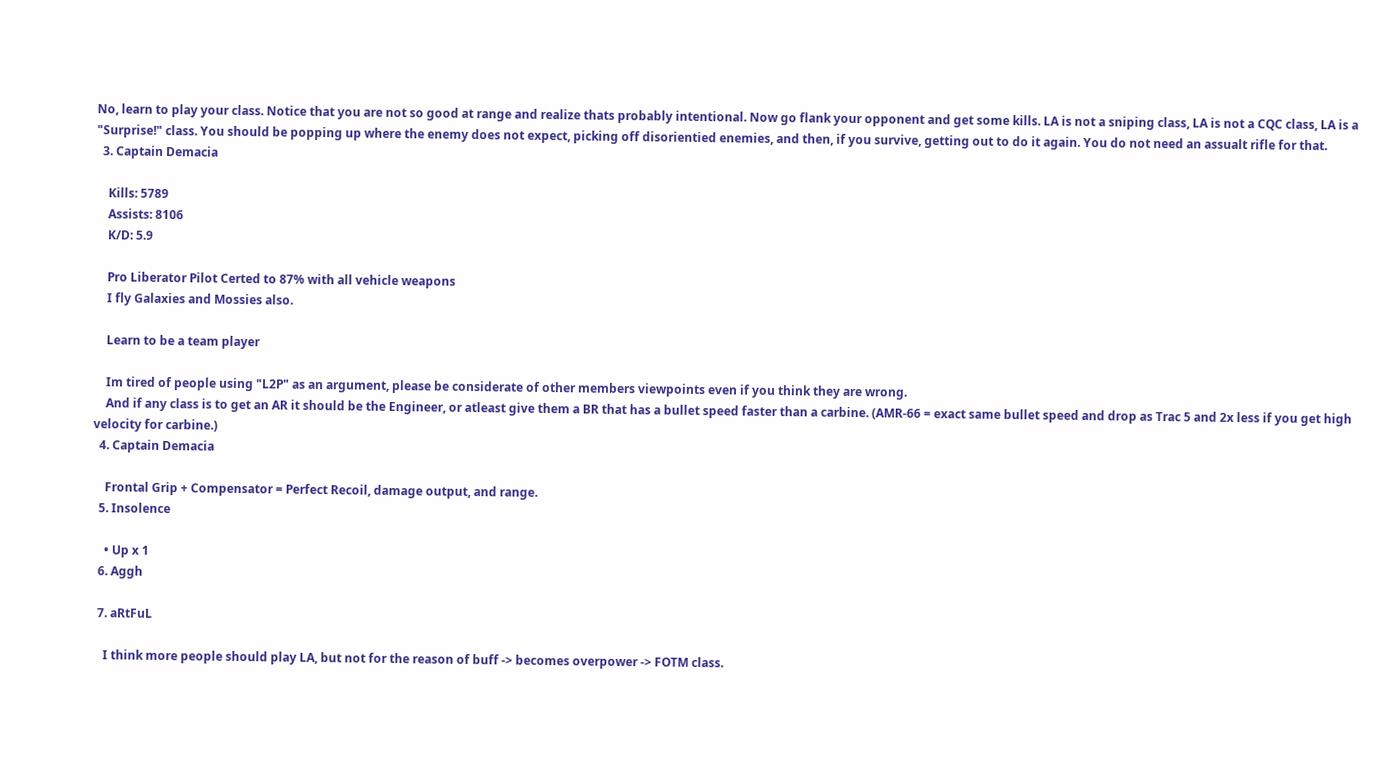No, learn to play your class. Notice that you are not so good at range and realize thats probably intentional. Now go flank your opponent and get some kills. LA is not a sniping class, LA is not a CQC class, LA is a "Surprise!" class. You should be popping up where the enemy does not expect, picking off disorientied enemies, and then, if you survive, getting out to do it again. You do not need an assualt rifle for that.
  3. Captain Demacia

    Kills: 5789
    Assists: 8106
    K/D: 5.9

    Pro Liberator Pilot Certed to 87% with all vehicle weapons
    I fly Galaxies and Mossies also.

    Learn to be a team player

    Im tired of people using "L2P" as an argument, please be considerate of other members viewpoints even if you think they are wrong.
    And if any class is to get an AR it should be the Engineer, or atleast give them a BR that has a bullet speed faster than a carbine. (AMR-66 = exact same bullet speed and drop as Trac 5 and 2x less if you get high velocity for carbine.)
  4. Captain Demacia

    Frontal Grip + Compensator = Perfect Recoil, damage output, and range.
  5. Insolence

    • Up x 1
  6. Aggh

  7. aRtFuL

    I think more people should play LA, but not for the reason of buff -> becomes overpower -> FOTM class.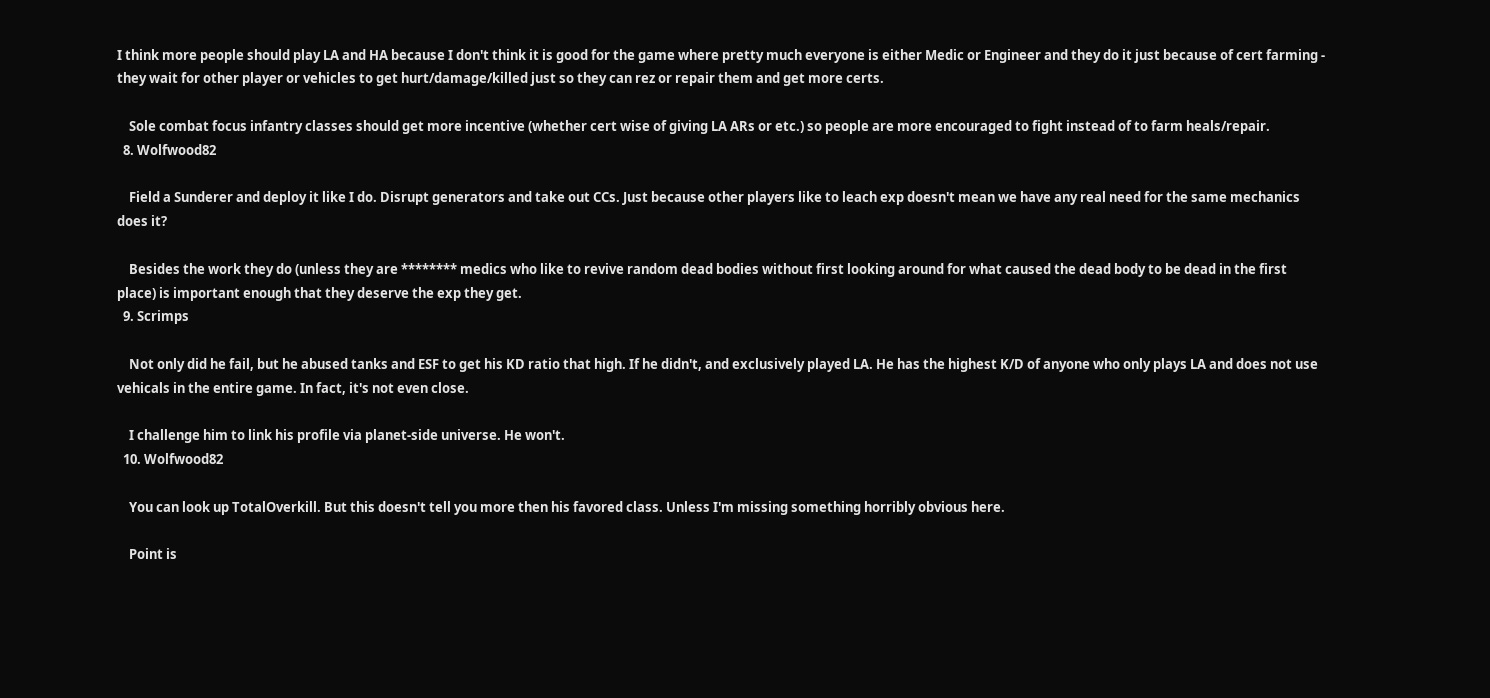I think more people should play LA and HA because I don't think it is good for the game where pretty much everyone is either Medic or Engineer and they do it just because of cert farming - they wait for other player or vehicles to get hurt/damage/killed just so they can rez or repair them and get more certs.

    Sole combat focus infantry classes should get more incentive (whether cert wise of giving LA ARs or etc.) so people are more encouraged to fight instead of to farm heals/repair.
  8. Wolfwood82

    Field a Sunderer and deploy it like I do. Disrupt generators and take out CCs. Just because other players like to leach exp doesn't mean we have any real need for the same mechanics does it?

    Besides the work they do (unless they are ******** medics who like to revive random dead bodies without first looking around for what caused the dead body to be dead in the first place) is important enough that they deserve the exp they get.
  9. Scrimps

    Not only did he fail, but he abused tanks and ESF to get his KD ratio that high. If he didn't, and exclusively played LA. He has the highest K/D of anyone who only plays LA and does not use vehicals in the entire game. In fact, it's not even close.

    I challenge him to link his profile via planet-side universe. He won't.
  10. Wolfwood82

    You can look up TotalOverkill. But this doesn't tell you more then his favored class. Unless I'm missing something horribly obvious here.

    Point is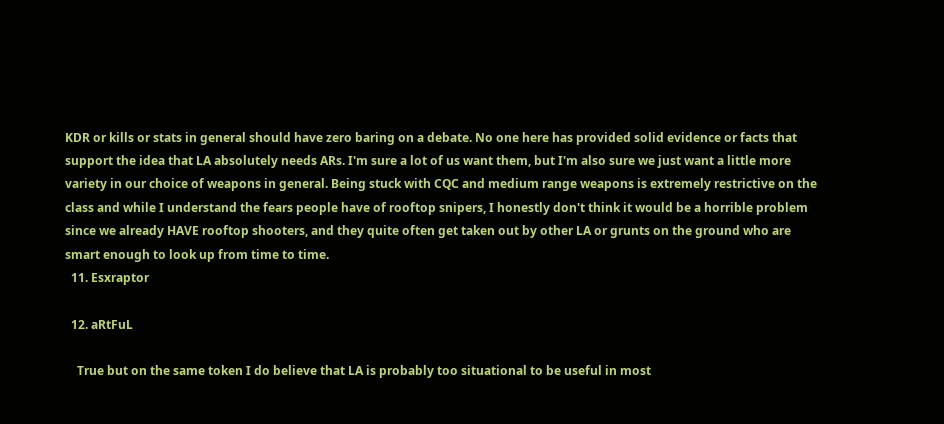KDR or kills or stats in general should have zero baring on a debate. No one here has provided solid evidence or facts that support the idea that LA absolutely needs ARs. I'm sure a lot of us want them, but I'm also sure we just want a little more variety in our choice of weapons in general. Being stuck with CQC and medium range weapons is extremely restrictive on the class and while I understand the fears people have of rooftop snipers, I honestly don't think it would be a horrible problem since we already HAVE rooftop shooters, and they quite often get taken out by other LA or grunts on the ground who are smart enough to look up from time to time.
  11. Esxraptor

  12. aRtFuL

    True but on the same token I do believe that LA is probably too situational to be useful in most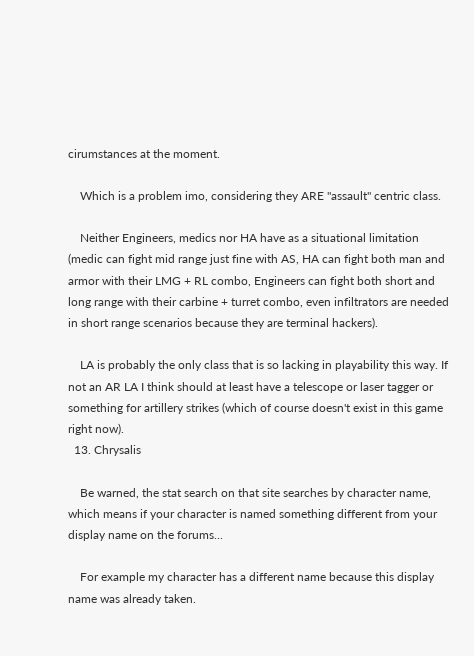cirumstances at the moment.

    Which is a problem imo, considering they ARE "assault" centric class.

    Neither Engineers, medics nor HA have as a situational limitation (medic can fight mid range just fine with AS, HA can fight both man and armor with their LMG + RL combo, Engineers can fight both short and long range with their carbine + turret combo, even infiltrators are needed in short range scenarios because they are terminal hackers).

    LA is probably the only class that is so lacking in playability this way. If not an AR LA I think should at least have a telescope or laser tagger or something for artillery strikes (which of course doesn't exist in this game right now).
  13. Chrysalis

    Be warned, the stat search on that site searches by character name, which means if your character is named something different from your display name on the forums...

    For example my character has a different name because this display name was already taken.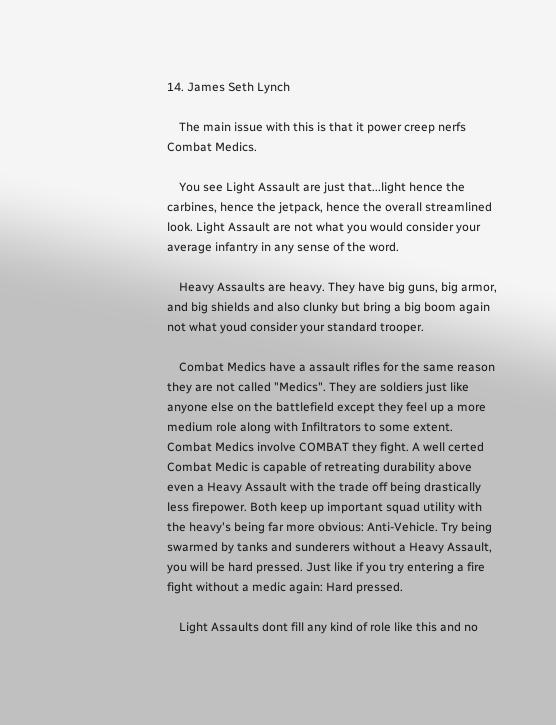14. James Seth Lynch

    The main issue with this is that it power creep nerfs Combat Medics.

    You see Light Assault are just that...light hence the carbines, hence the jetpack, hence the overall streamlined look. Light Assault are not what you would consider your average infantry in any sense of the word.

    Heavy Assaults are heavy. They have big guns, big armor, and big shields and also clunky but bring a big boom again not what youd consider your standard trooper.

    Combat Medics have a assault rifles for the same reason they are not called "Medics". They are soldiers just like anyone else on the battlefield except they feel up a more medium role along with Infiltrators to some extent. Combat Medics involve COMBAT they fight. A well certed Combat Medic is capable of retreating durability above even a Heavy Assault with the trade off being drastically less firepower. Both keep up important squad utility with the heavy's being far more obvious: Anti-Vehicle. Try being swarmed by tanks and sunderers without a Heavy Assault, you will be hard pressed. Just like if you try entering a fire fight without a medic again: Hard pressed.

    Light Assaults dont fill any kind of role like this and no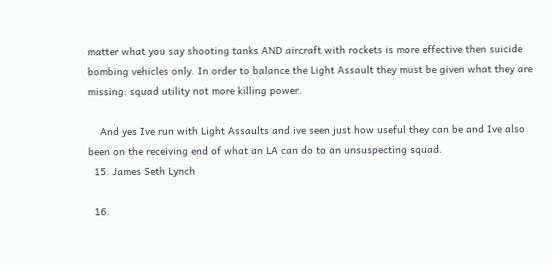matter what you say shooting tanks AND aircraft with rockets is more effective then suicide bombing vehicles only. In order to balance the Light Assault they must be given what they are missing: squad utility not more killing power.

    And yes Ive run with Light Assaults and ive seen just how useful they can be and Ive also been on the receiving end of what an LA can do to an unsuspecting squad.
  15. James Seth Lynch

  16.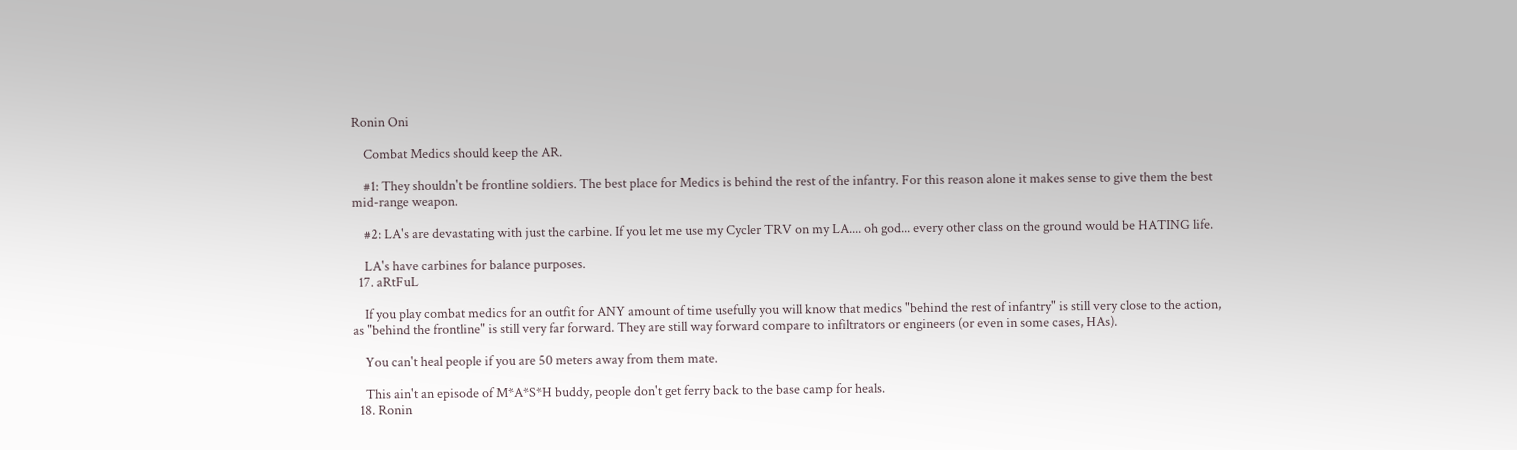Ronin Oni

    Combat Medics should keep the AR.

    #1: They shouldn't be frontline soldiers. The best place for Medics is behind the rest of the infantry. For this reason alone it makes sense to give them the best mid-range weapon.

    #2: LA's are devastating with just the carbine. If you let me use my Cycler TRV on my LA.... oh god... every other class on the ground would be HATING life.

    LA's have carbines for balance purposes.
  17. aRtFuL

    If you play combat medics for an outfit for ANY amount of time usefully you will know that medics "behind the rest of infantry" is still very close to the action, as "behind the frontline" is still very far forward. They are still way forward compare to infiltrators or engineers (or even in some cases, HAs).

    You can't heal people if you are 50 meters away from them mate.

    This ain't an episode of M*A*S*H buddy, people don't get ferry back to the base camp for heals.
  18. Ronin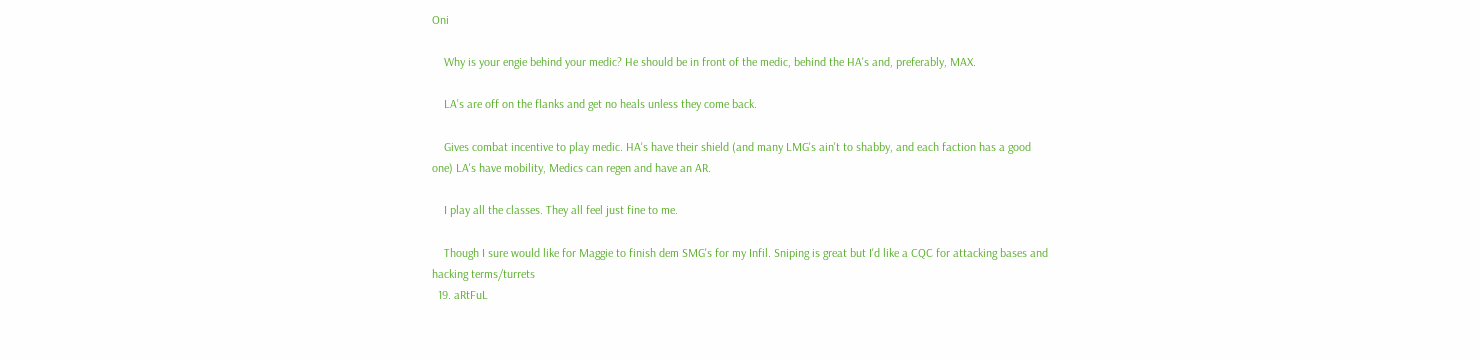Oni

    Why is your engie behind your medic? He should be in front of the medic, behind the HA's and, preferably, MAX.

    LA's are off on the flanks and get no heals unless they come back.

    Gives combat incentive to play medic. HA's have their shield (and many LMG's ain't to shabby, and each faction has a good one) LA's have mobility, Medics can regen and have an AR.

    I play all the classes. They all feel just fine to me.

    Though I sure would like for Maggie to finish dem SMG's for my Infil. Sniping is great but I'd like a CQC for attacking bases and hacking terms/turrets
  19. aRtFuL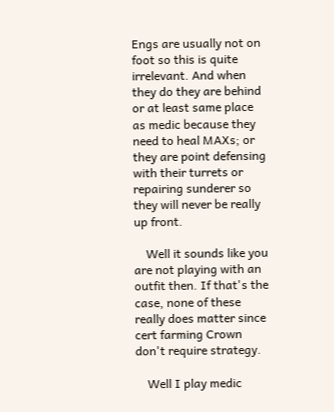Engs are usually not on foot so this is quite irrelevant. And when they do they are behind or at least same place as medic because they need to heal MAXs; or they are point defensing with their turrets or repairing sunderer so they will never be really up front.

    Well it sounds like you are not playing with an outfit then. If that's the case, none of these really does matter since cert farming Crown don't require strategy.

    Well I play medic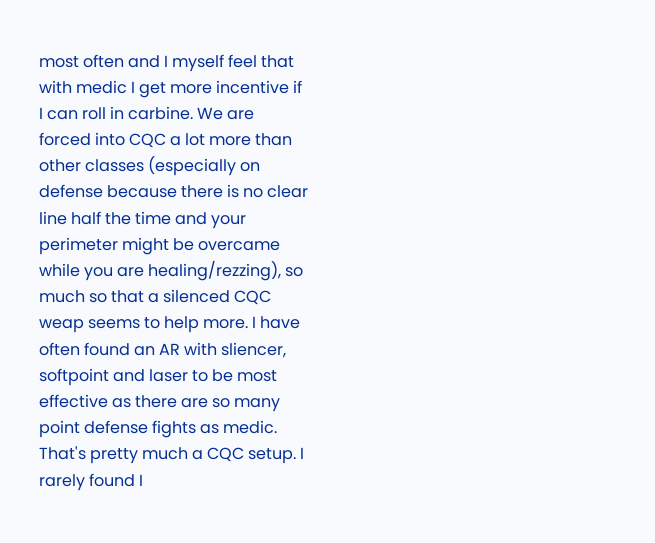most often and I myself feel that with medic I get more incentive if I can roll in carbine. We are forced into CQC a lot more than other classes (especially on defense because there is no clear line half the time and your perimeter might be overcame while you are healing/rezzing), so much so that a silenced CQC weap seems to help more. I have often found an AR with sliencer, softpoint and laser to be most effective as there are so many point defense fights as medic. That's pretty much a CQC setup. I rarely found I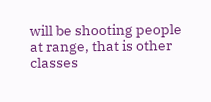will be shooting people at range, that is other classes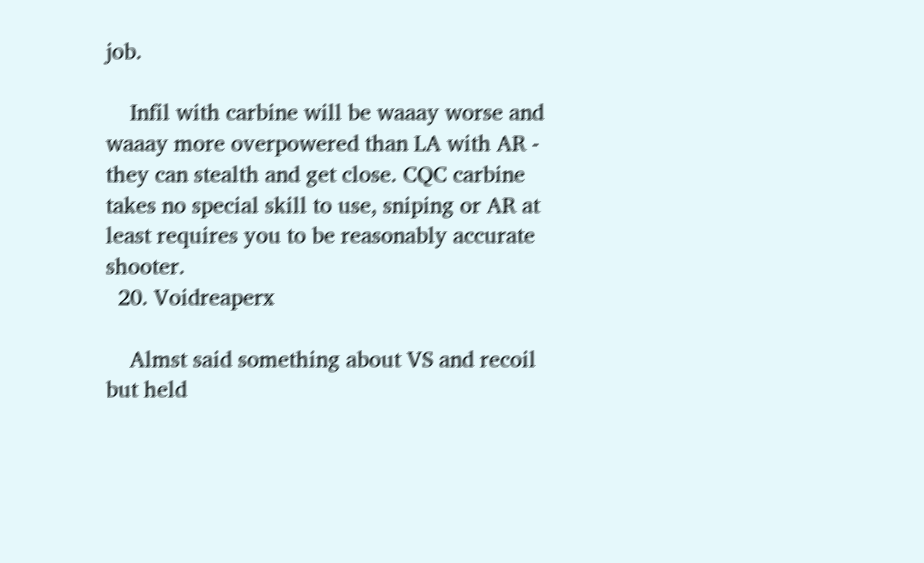job.

    Infil with carbine will be waaay worse and waaay more overpowered than LA with AR - they can stealth and get close. CQC carbine takes no special skill to use, sniping or AR at least requires you to be reasonably accurate shooter.
  20. Voidreaperx

    Almst said something about VS and recoil but held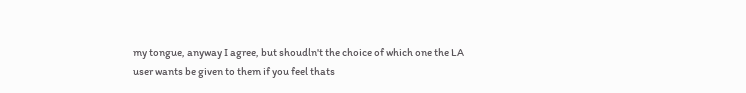my tongue, anyway I agree, but shoudln't the choice of which one the LA user wants be given to them if you feel thats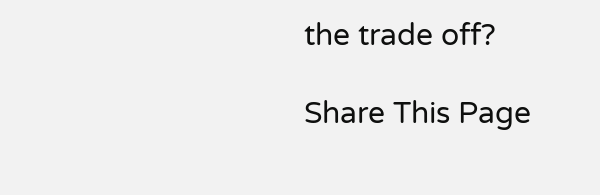the trade off?

Share This Page